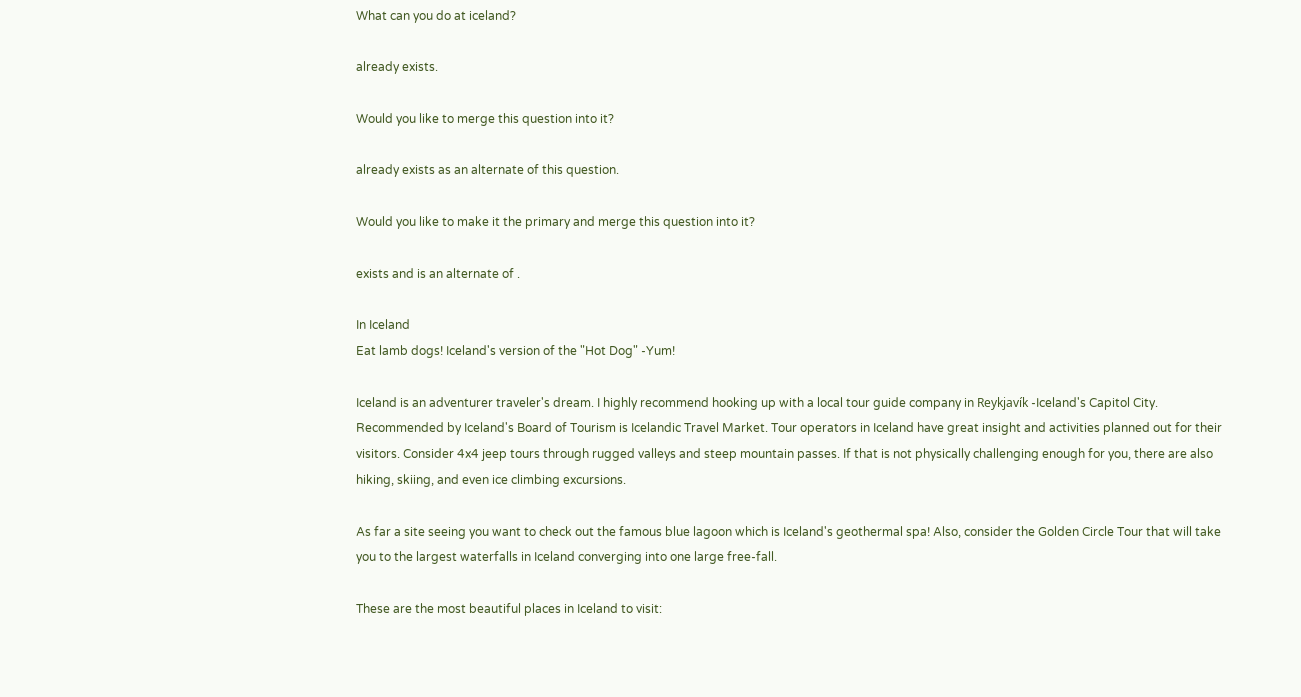What can you do at iceland?

already exists.

Would you like to merge this question into it?

already exists as an alternate of this question.

Would you like to make it the primary and merge this question into it?

exists and is an alternate of .

In Iceland
Eat lamb dogs! Iceland's version of the "Hot Dog" -Yum!

Iceland is an adventurer traveler's dream. I highly recommend hooking up with a local tour guide company in Reykjavík -Iceland's Capitol City. Recommended by Iceland's Board of Tourism is Icelandic Travel Market. Tour operators in Iceland have great insight and activities planned out for their visitors. Consider 4x4 jeep tours through rugged valleys and steep mountain passes. If that is not physically challenging enough for you, there are also hiking, skiing, and even ice climbing excursions.

As far a site seeing you want to check out the famous blue lagoon which is Iceland's geothermal spa! Also, consider the Golden Circle Tour that will take you to the largest waterfalls in Iceland converging into one large free-fall.

These are the most beautiful places in Iceland to visit: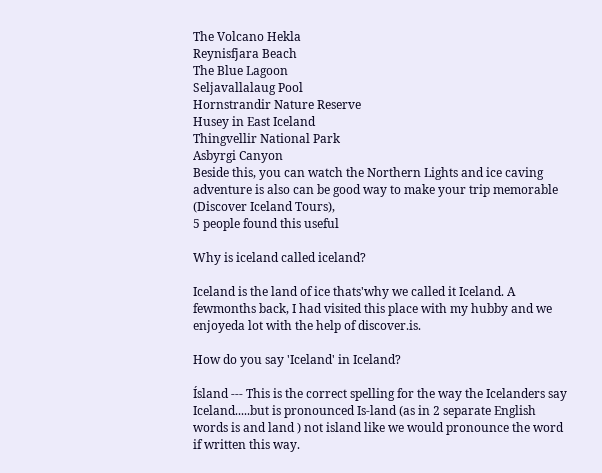The Volcano Hekla
Reynisfjara Beach
The Blue Lagoon
Seljavallalaug Pool
Hornstrandir Nature Reserve
Husey in East Iceland
Thingvellir National Park
Asbyrgi Canyon
Beside this, you can watch the Northern Lights and ice caving adventure is also can be good way to make your trip memorable (Discover Iceland Tours),
5 people found this useful

Why is iceland called iceland?

Iceland is the land of ice thats'why we called it Iceland. A fewmonths back, I had visited this place with my hubby and we enjoyeda lot with the help of discover.is.

How do you say 'Iceland' in Iceland?

Ísland --- This is the correct spelling for the way the Icelanders say Iceland.....but is pronounced Is-land (as in 2 separate English words is and land ) not island like we would pronounce the word if written this way.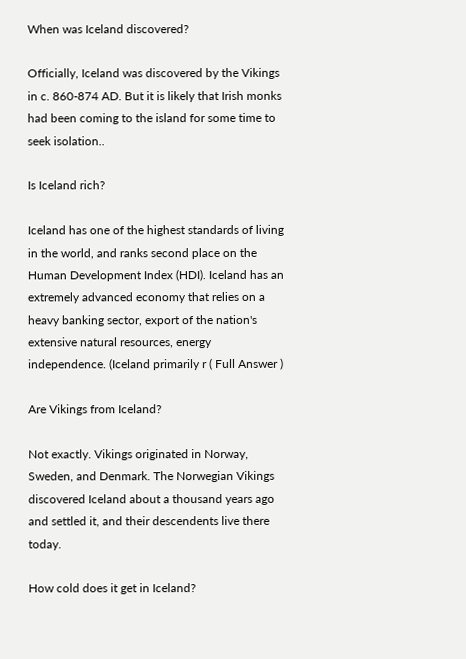When was Iceland discovered?

Officially, Iceland was discovered by the Vikings in c. 860-874 AD. But it is likely that Irish monks had been coming to the island for some time to seek isolation..

Is Iceland rich?

Iceland has one of the highest standards of living in the world, and ranks second place on the Human Development Index (HDI). Iceland has an extremely advanced economy that relies on a heavy banking sector, export of the nation's extensive natural resources, energy independence. (Iceland primarily r ( Full Answer )

Are Vikings from Iceland?

Not exactly. Vikings originated in Norway, Sweden, and Denmark. The Norwegian Vikings discovered Iceland about a thousand years ago and settled it, and their descendents live there today.

How cold does it get in Iceland?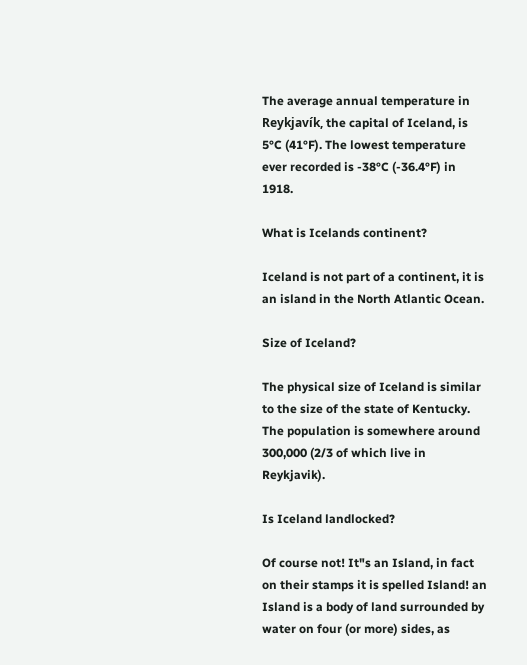The average annual temperature in Reykjavík, the capital of Iceland, is 5°C (41°F). The lowest temperature ever recorded is -38°C (-36.4°F) in 1918.

What is Icelands continent?

Iceland is not part of a continent, it is an island in the North Atlantic Ocean.

Size of Iceland?

The physical size of Iceland is similar to the size of the state of Kentucky. The population is somewhere around 300,000 (2/3 of which live in Reykjavik).

Is Iceland landlocked?

Of course not! It"s an Island, in fact on their stamps it is spelled Island! an Island is a body of land surrounded by water on four (or more) sides, as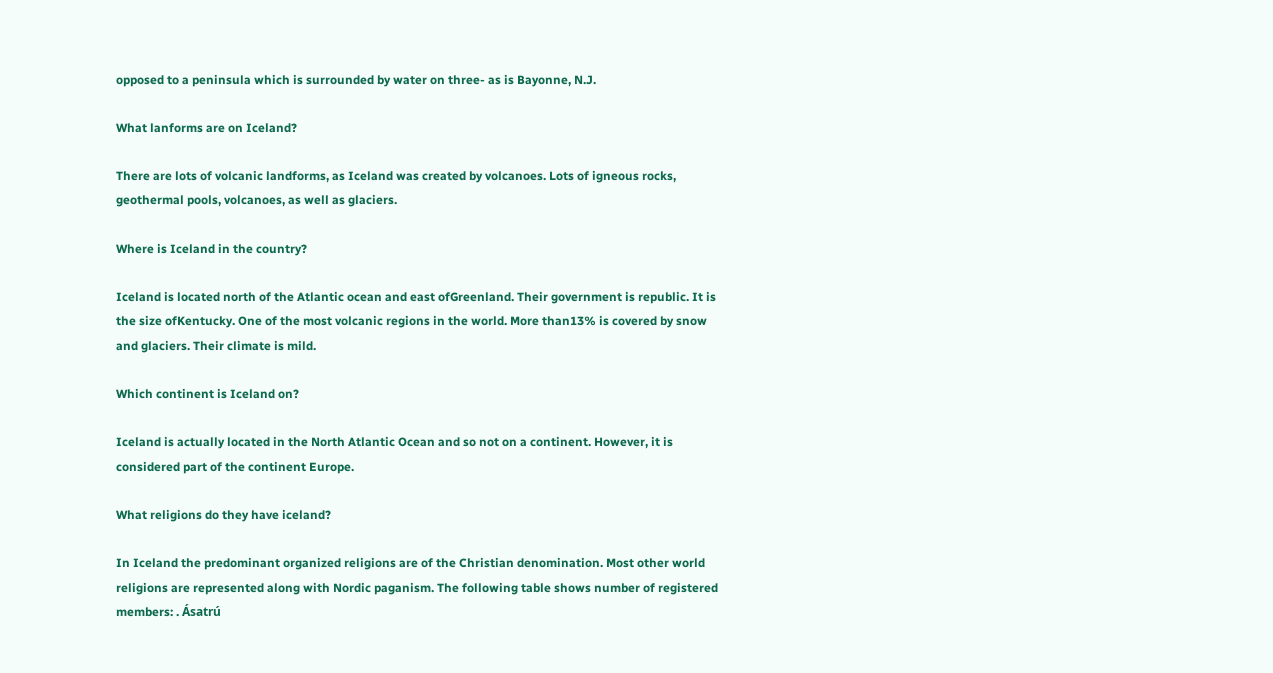opposed to a peninsula which is surrounded by water on three- as is Bayonne, N.J.

What lanforms are on Iceland?

There are lots of volcanic landforms, as Iceland was created by volcanoes. Lots of igneous rocks, geothermal pools, volcanoes, as well as glaciers.

Where is Iceland in the country?

Iceland is located north of the Atlantic ocean and east ofGreenland. Their government is republic. It is the size ofKentucky. One of the most volcanic regions in the world. More than13% is covered by snow and glaciers. Their climate is mild.

Which continent is Iceland on?

Iceland is actually located in the North Atlantic Ocean and so not on a continent. However, it is considered part of the continent Europe.

What religions do they have iceland?

In Iceland the predominant organized religions are of the Christian denomination. Most other world religions are represented along with Nordic paganism. The following table shows number of registered members: . Ásatrú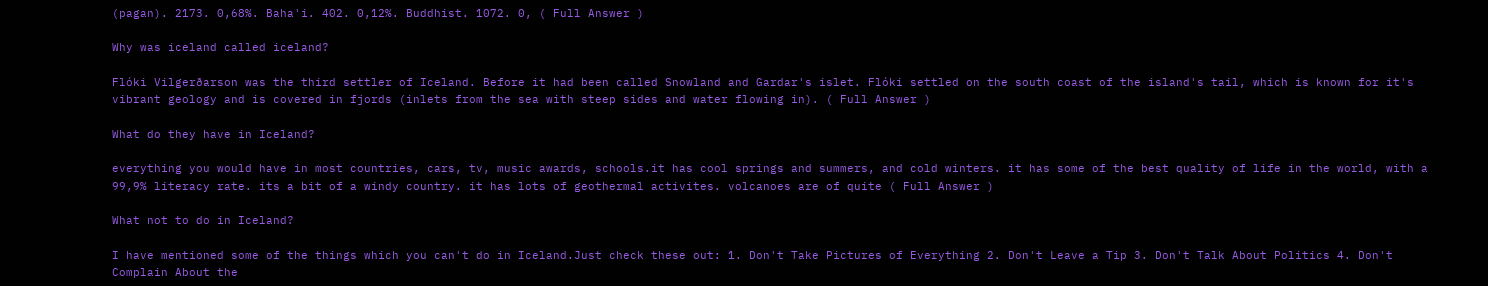(pagan). 2173. 0,68%. Baha'i. 402. 0,12%. Buddhist. 1072. 0, ( Full Answer )

Why was iceland called iceland?

Flóki Vilgerðarson was the third settler of Iceland. Before it had been called Snowland and Gardar's islet. Flóki settled on the south coast of the island's tail, which is known for it's vibrant geology and is covered in fjords (inlets from the sea with steep sides and water flowing in). ( Full Answer )

What do they have in Iceland?

everything you would have in most countries, cars, tv, music awards, schools.it has cool springs and summers, and cold winters. it has some of the best quality of life in the world, with a 99,9% literacy rate. its a bit of a windy country. it has lots of geothermal activites. volcanoes are of quite ( Full Answer )

What not to do in Iceland?

I have mentioned some of the things which you can't do in Iceland.Just check these out: 1. Don't Take Pictures of Everything 2. Don't Leave a Tip 3. Don't Talk About Politics 4. Don't Complain About the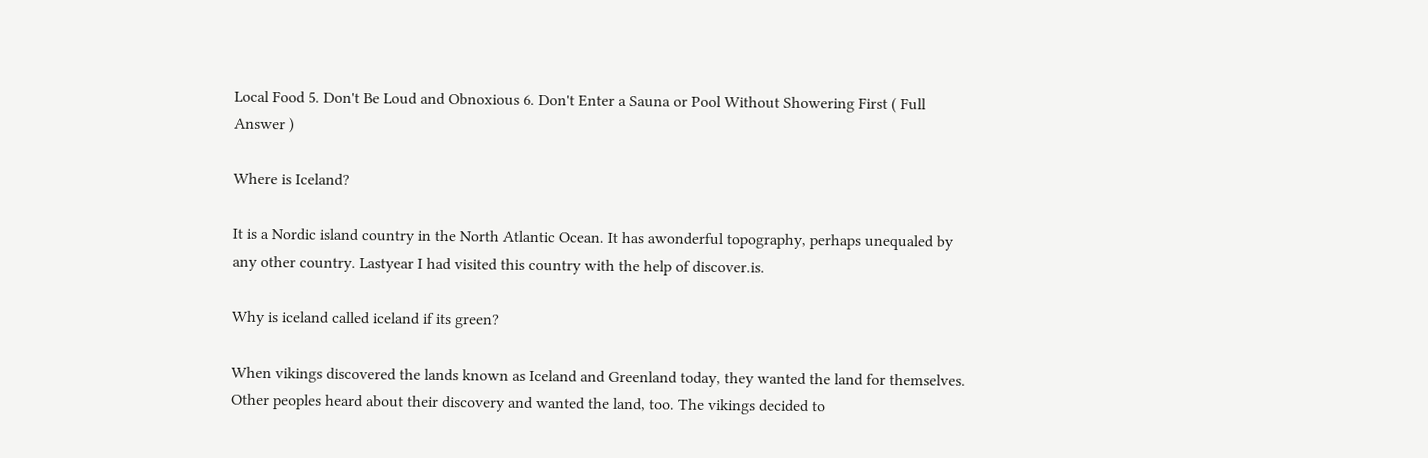Local Food 5. Don't Be Loud and Obnoxious 6. Don't Enter a Sauna or Pool Without Showering First ( Full Answer )

Where is Iceland?

It is a Nordic island country in the North Atlantic Ocean. It has awonderful topography, perhaps unequaled by any other country. Lastyear I had visited this country with the help of discover.is.

Why is iceland called iceland if its green?

When vikings discovered the lands known as Iceland and Greenland today, they wanted the land for themselves. Other peoples heard about their discovery and wanted the land, too. The vikings decided to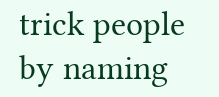trick people by naming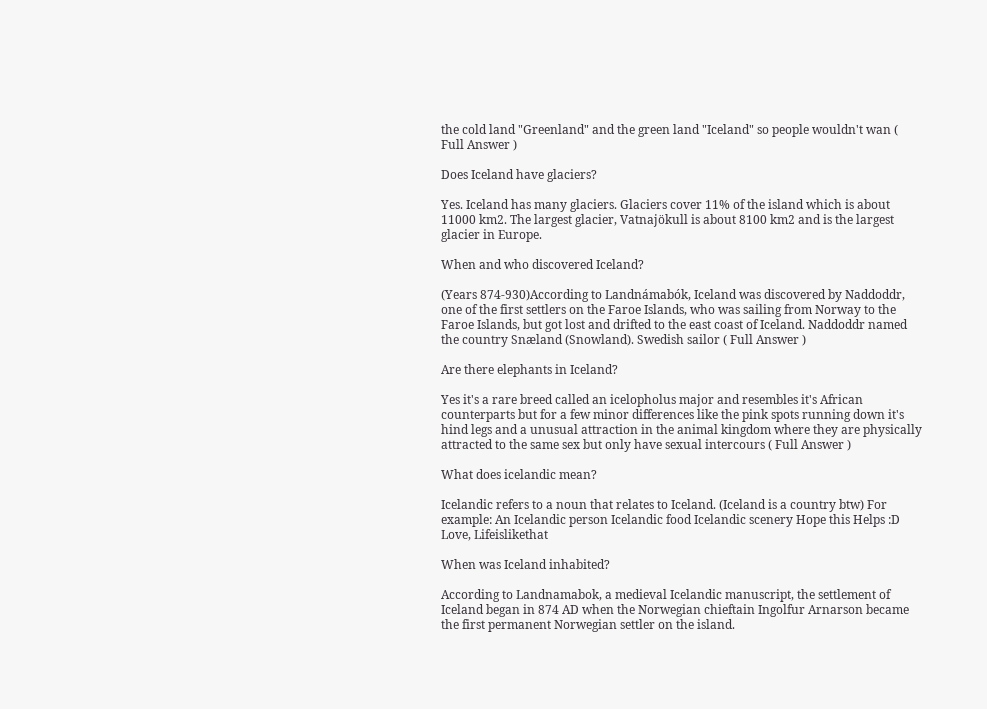the cold land "Greenland" and the green land "Iceland" so people wouldn't wan ( Full Answer )

Does Iceland have glaciers?

Yes. Iceland has many glaciers. Glaciers cover 11% of the island which is about 11000 km2. The largest glacier, Vatnajökull is about 8100 km2 and is the largest glacier in Europe.

When and who discovered Iceland?

(Years 874-930)According to Landnámabók, Iceland was discovered by Naddoddr, one of the first settlers on the Faroe Islands, who was sailing from Norway to the Faroe Islands, but got lost and drifted to the east coast of Iceland. Naddoddr named the country Snæland (Snowland). Swedish sailor ( Full Answer )

Are there elephants in Iceland?

Yes it's a rare breed called an icelopholus major and resembles it's African counterparts but for a few minor differences like the pink spots running down it's hind legs and a unusual attraction in the animal kingdom where they are physically attracted to the same sex but only have sexual intercours ( Full Answer )

What does icelandic mean?

Icelandic refers to a noun that relates to Iceland. (Iceland is a country btw) For example: An Icelandic person Icelandic food Icelandic scenery Hope this Helps :D Love, Lifeislikethat

When was Iceland inhabited?

According to Landnamabok, a medieval Icelandic manuscript, the settlement of Iceland began in 874 AD when the Norwegian chieftain Ingolfur Arnarson became the first permanent Norwegian settler on the island.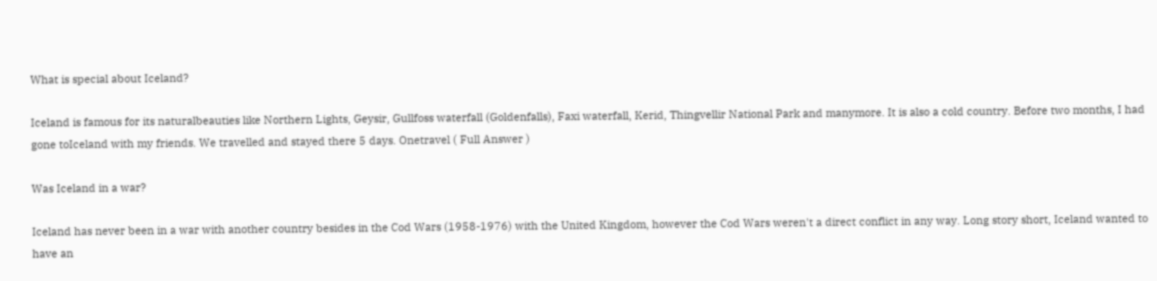What is special about Iceland?

Iceland is famous for its naturalbeauties like Northern Lights, Geysir, Gullfoss waterfall (Goldenfalls), Faxi waterfall, Kerid, Thingvellir National Park and manymore. It is also a cold country. Before two months, I had gone toIceland with my friends. We travelled and stayed there 5 days. Onetravel ( Full Answer )

Was Iceland in a war?

Iceland has never been in a war with another country besides in the Cod Wars (1958-1976) with the United Kingdom, however the Cod Wars weren't a direct conflict in any way. Long story short, Iceland wanted to have an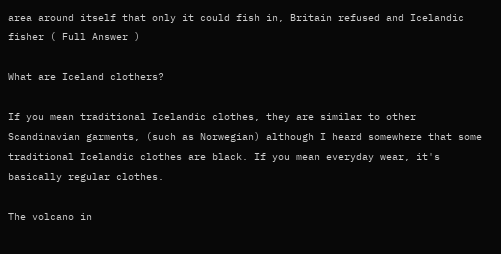area around itself that only it could fish in, Britain refused and Icelandic fisher ( Full Answer )

What are Iceland clothers?

If you mean traditional Icelandic clothes, they are similar to other Scandinavian garments, (such as Norwegian) although I heard somewhere that some traditional Icelandic clothes are black. If you mean everyday wear, it's basically regular clothes.

The volcano in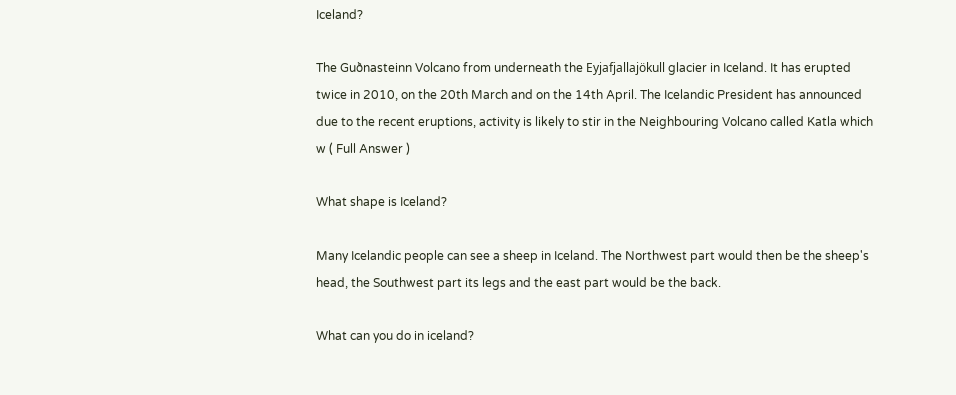Iceland?

The Guðnasteinn Volcano from underneath the Eyjafjallajökull glacier in Iceland. It has erupted twice in 2010, on the 20th March and on the 14th April. The Icelandic President has announced due to the recent eruptions, activity is likely to stir in the Neighbouring Volcano called Katla which w ( Full Answer )

What shape is Iceland?

Many Icelandic people can see a sheep in Iceland. The Northwest part would then be the sheep's head, the Southwest part its legs and the east part would be the back.

What can you do in iceland?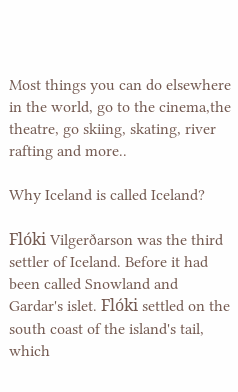Most things you can do elsewhere in the world, go to the cinema,the theatre, go skiing, skating, river rafting and more..

Why Iceland is called Iceland?

Flóki Vilgerðarson was the third settler of Iceland. Before it had been called Snowland and Gardar's islet. Flóki settled on the south coast of the island's tail, which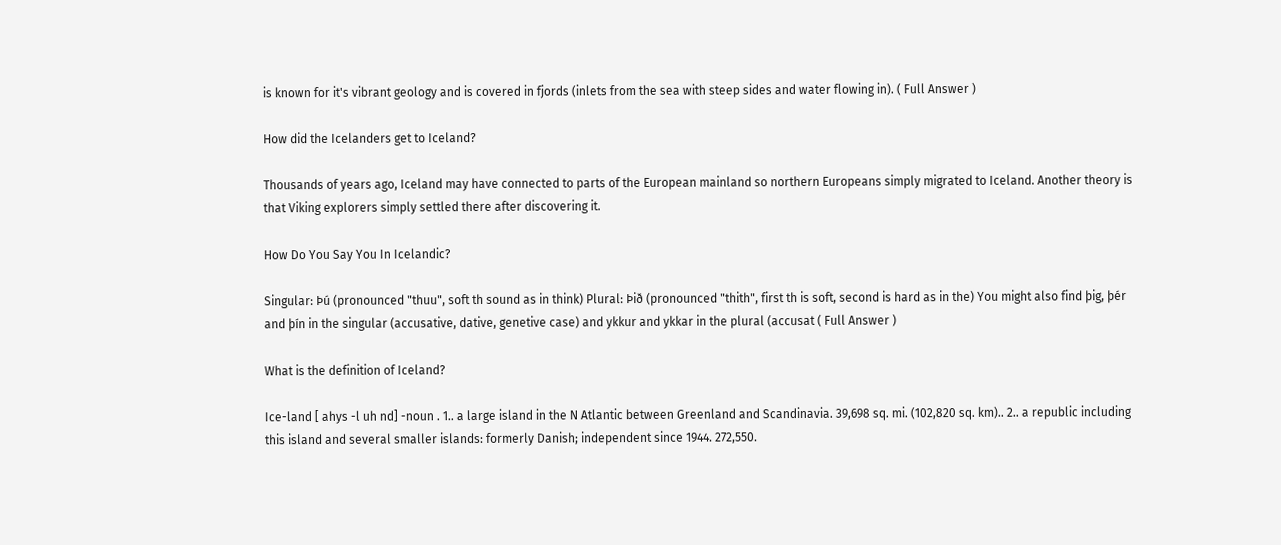is known for it's vibrant geology and is covered in fjords (inlets from the sea with steep sides and water flowing in). ( Full Answer )

How did the Icelanders get to Iceland?

Thousands of years ago, Iceland may have connected to parts of the European mainland so northern Europeans simply migrated to Iceland. Another theory is that Viking explorers simply settled there after discovering it.

How Do You Say You In Icelandic?

Singular: Þú (pronounced "thuu", soft th sound as in think) Plural: Þið (pronounced "thith", first th is soft, second is hard as in the) You might also find þig, þér and þín in the singular (accusative, dative, genetive case) and ykkur and ykkar in the plural (accusat ( Full Answer )

What is the definition of Iceland?

Ice-land [ ahys -l uh nd] -noun . 1.. a large island in the N Atlantic between Greenland and Scandinavia. 39,698 sq. mi. (102,820 sq. km).. 2.. a republic including this island and several smaller islands: formerly Danish; independent since 1944. 272,550.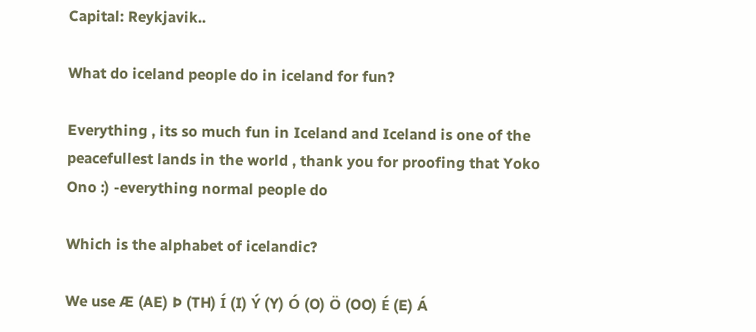Capital: Reykjavik..

What do iceland people do in iceland for fun?

Everything , its so much fun in Iceland and Iceland is one of the peacefullest lands in the world , thank you for proofing that Yoko Ono :) -everything normal people do

Which is the alphabet of icelandic?

We use Æ (AE) Þ (TH) Í (I) Ý (Y) Ó (O) Ö (OO) É (E) Á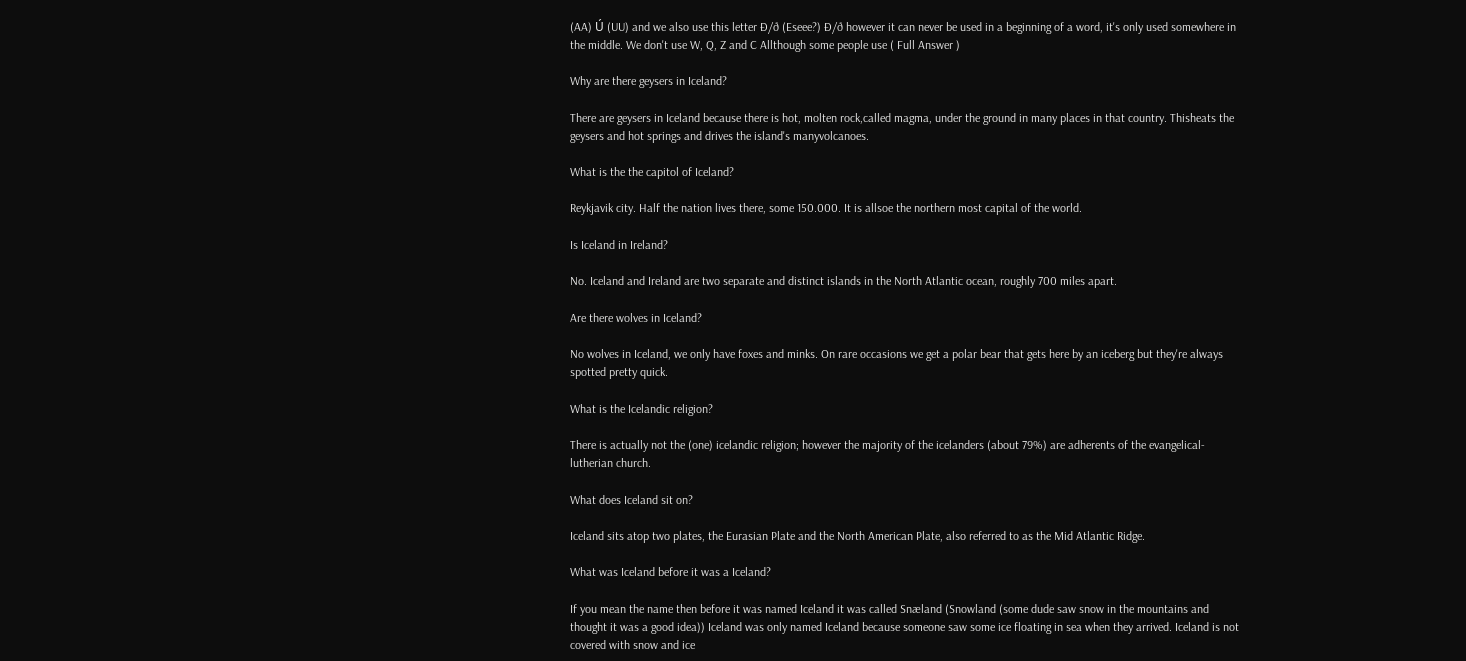(AA) Ú (UU) and we also use this letter Ð/ð (Eseee?) Ð/ð however it can never be used in a beginning of a word, it's only used somewhere in the middle. We don't use W, Q, Z and C Allthough some people use ( Full Answer )

Why are there geysers in Iceland?

There are geysers in Iceland because there is hot, molten rock,called magma, under the ground in many places in that country. Thisheats the geysers and hot springs and drives the island's manyvolcanoes.

What is the the capitol of Iceland?

Reykjavik city. Half the nation lives there, some 150.000. It is allsoe the northern most capital of the world.

Is Iceland in Ireland?

No. Iceland and Ireland are two separate and distinct islands in the North Atlantic ocean, roughly 700 miles apart.

Are there wolves in Iceland?

No wolves in Iceland, we only have foxes and minks. On rare occasions we get a polar bear that gets here by an iceberg but they're always spotted pretty quick.

What is the Icelandic religion?

There is actually not the (one) icelandic religion; however the majority of the icelanders (about 79%) are adherents of the evangelical-lutherian church.

What does Iceland sit on?

Iceland sits atop two plates, the Eurasian Plate and the North American Plate, also referred to as the Mid Atlantic Ridge.

What was Iceland before it was a Iceland?

If you mean the name then before it was named Iceland it was called Snæland (Snowland (some dude saw snow in the mountains and thought it was a good idea)) Iceland was only named Iceland because someone saw some ice floating in sea when they arrived. Iceland is not covered with snow and ice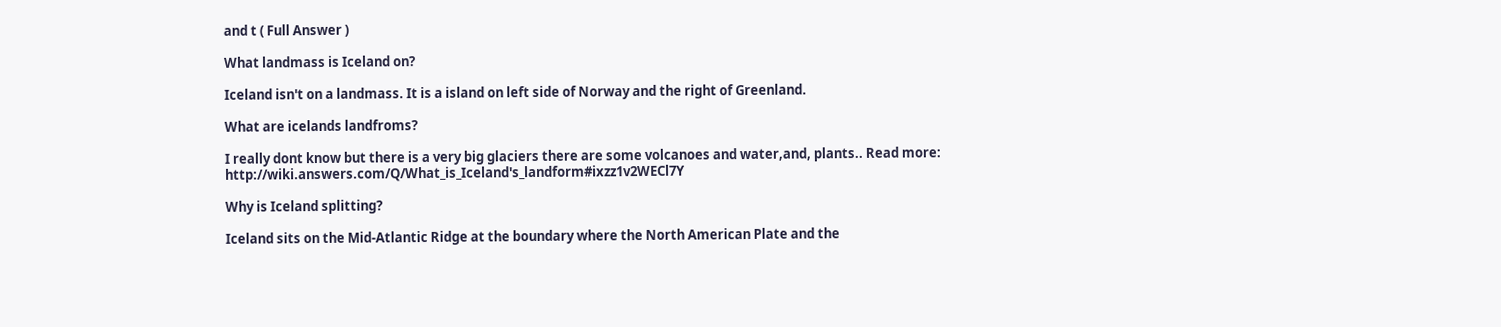and t ( Full Answer )

What landmass is Iceland on?

Iceland isn't on a landmass. It is a island on left side of Norway and the right of Greenland.

What are icelands landfroms?

I really dont know but there is a very big glaciers there are some volcanoes and water,and, plants.. Read more: http://wiki.answers.com/Q/What_is_Iceland's_landform#ixzz1v2WECl7Y

Why is Iceland splitting?

Iceland sits on the Mid-Atlantic Ridge at the boundary where the North American Plate and the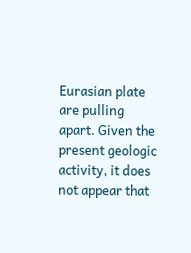Eurasian plate are pulling apart. Given the present geologic activity, it does not appear that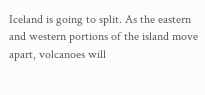Iceland is going to split. As the eastern and western portions of the island move apart, volcanoes will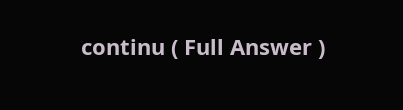continu ( Full Answer )